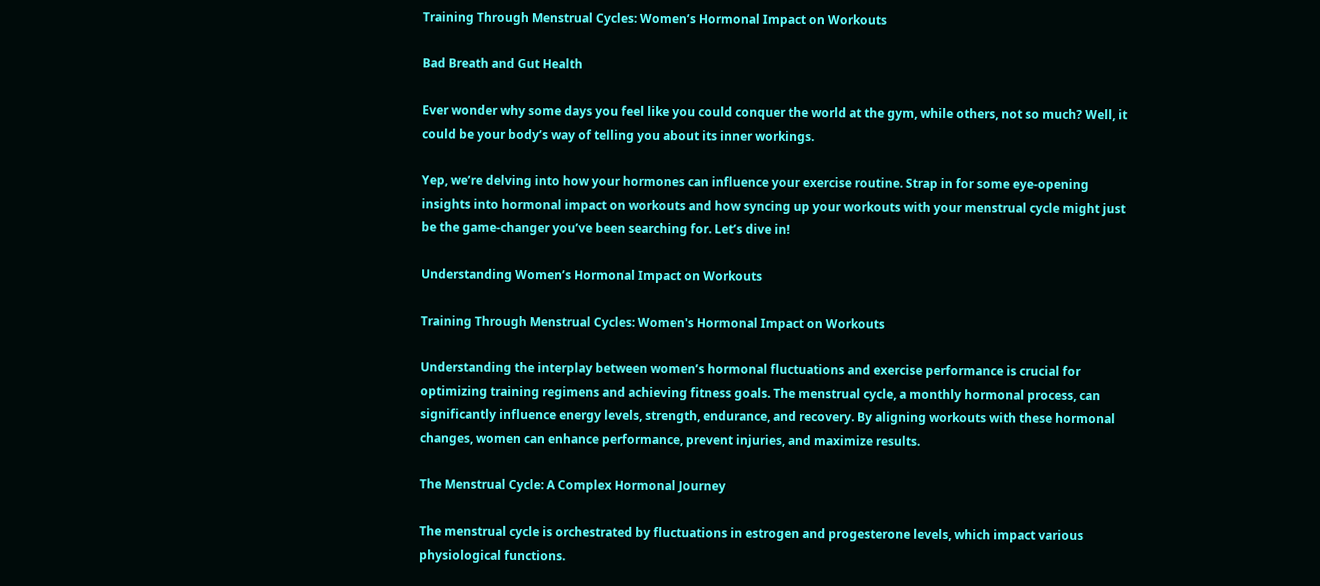Training Through Menstrual Cycles: Women’s Hormonal Impact on Workouts

Bad Breath and Gut Health

Ever wonder why some days you feel like you could conquer the world at the gym, while others, not so much? Well, it could be your body’s way of telling you about its inner workings.

Yep, we’re delving into how your hormones can influence your exercise routine. Strap in for some eye-opening insights into hormonal impact on workouts and how syncing up your workouts with your menstrual cycle might just be the game-changer you’ve been searching for. Let’s dive in!

Understanding Women’s Hormonal Impact on Workouts

Training Through Menstrual Cycles: Women's Hormonal Impact on Workouts

Understanding the interplay between women’s hormonal fluctuations and exercise performance is crucial for optimizing training regimens and achieving fitness goals. The menstrual cycle, a monthly hormonal process, can significantly influence energy levels, strength, endurance, and recovery. By aligning workouts with these hormonal changes, women can enhance performance, prevent injuries, and maximize results.

The Menstrual Cycle: A Complex Hormonal Journey

The menstrual cycle is orchestrated by fluctuations in estrogen and progesterone levels, which impact various physiological functions.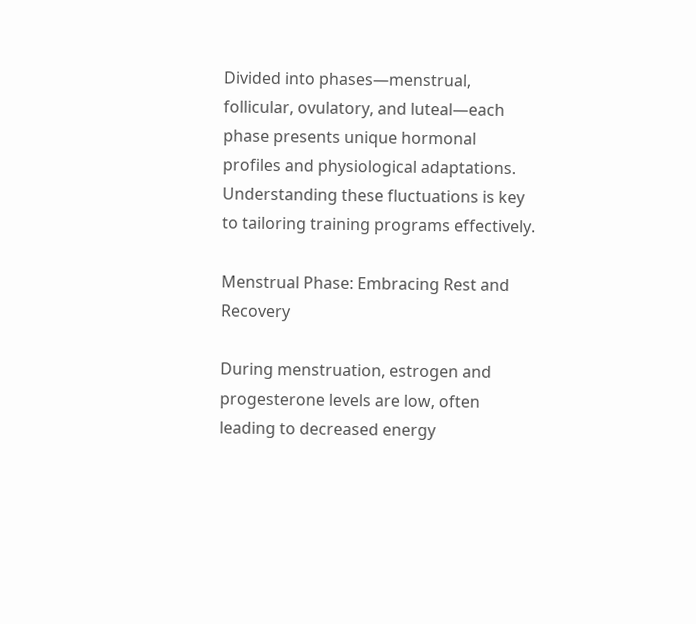Divided into phases—menstrual, follicular, ovulatory, and luteal—each phase presents unique hormonal profiles and physiological adaptations. Understanding these fluctuations is key to tailoring training programs effectively.

Menstrual Phase: Embracing Rest and Recovery

During menstruation, estrogen and progesterone levels are low, often leading to decreased energy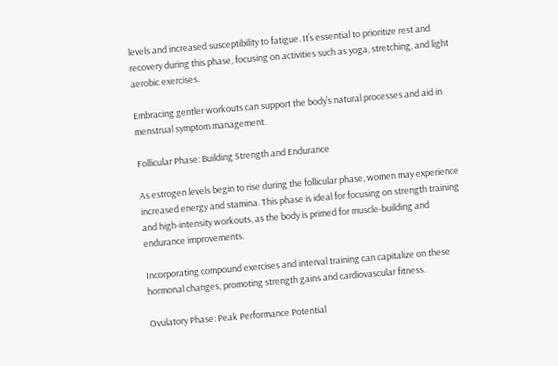levels and increased susceptibility to fatigue. It’s essential to prioritize rest and recovery during this phase, focusing on activities such as yoga, stretching, and light aerobic exercises.

Embracing gentler workouts can support the body’s natural processes and aid in menstrual symptom management.

Follicular Phase: Building Strength and Endurance

As estrogen levels begin to rise during the follicular phase, women may experience increased energy and stamina. This phase is ideal for focusing on strength training and high-intensity workouts, as the body is primed for muscle-building and endurance improvements.

Incorporating compound exercises and interval training can capitalize on these hormonal changes, promoting strength gains and cardiovascular fitness.

Ovulatory Phase: Peak Performance Potential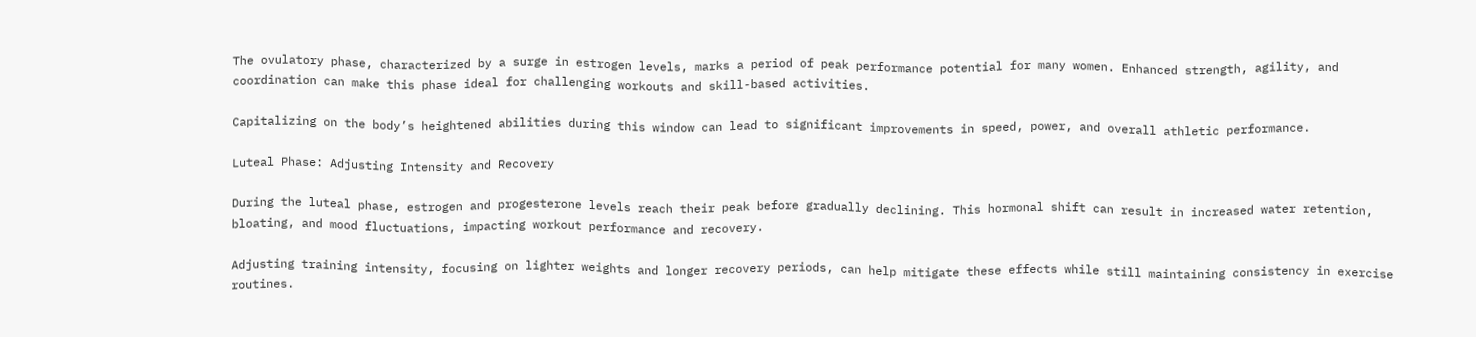The ovulatory phase, characterized by a surge in estrogen levels, marks a period of peak performance potential for many women. Enhanced strength, agility, and coordination can make this phase ideal for challenging workouts and skill-based activities.

Capitalizing on the body’s heightened abilities during this window can lead to significant improvements in speed, power, and overall athletic performance.

Luteal Phase: Adjusting Intensity and Recovery

During the luteal phase, estrogen and progesterone levels reach their peak before gradually declining. This hormonal shift can result in increased water retention, bloating, and mood fluctuations, impacting workout performance and recovery.

Adjusting training intensity, focusing on lighter weights and longer recovery periods, can help mitigate these effects while still maintaining consistency in exercise routines.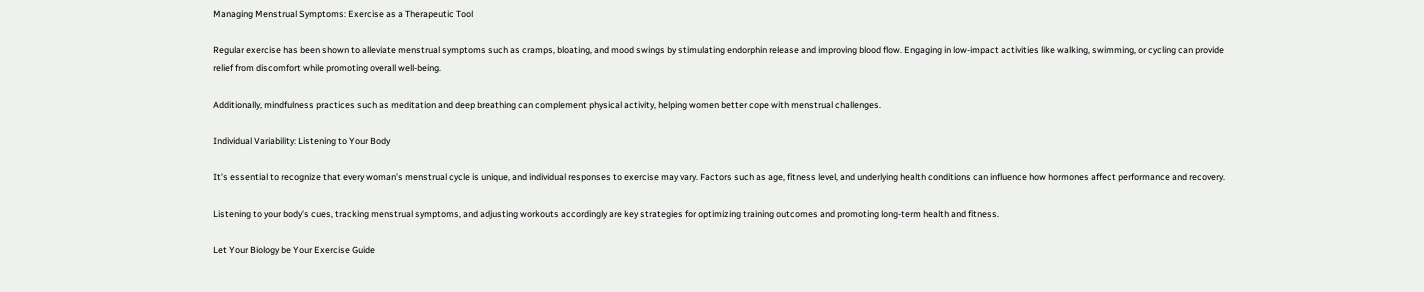Managing Menstrual Symptoms: Exercise as a Therapeutic Tool

Regular exercise has been shown to alleviate menstrual symptoms such as cramps, bloating, and mood swings by stimulating endorphin release and improving blood flow. Engaging in low-impact activities like walking, swimming, or cycling can provide relief from discomfort while promoting overall well-being.

Additionally, mindfulness practices such as meditation and deep breathing can complement physical activity, helping women better cope with menstrual challenges.

Individual Variability: Listening to Your Body

It’s essential to recognize that every woman’s menstrual cycle is unique, and individual responses to exercise may vary. Factors such as age, fitness level, and underlying health conditions can influence how hormones affect performance and recovery.

Listening to your body’s cues, tracking menstrual symptoms, and adjusting workouts accordingly are key strategies for optimizing training outcomes and promoting long-term health and fitness.

Let Your Biology be Your Exercise Guide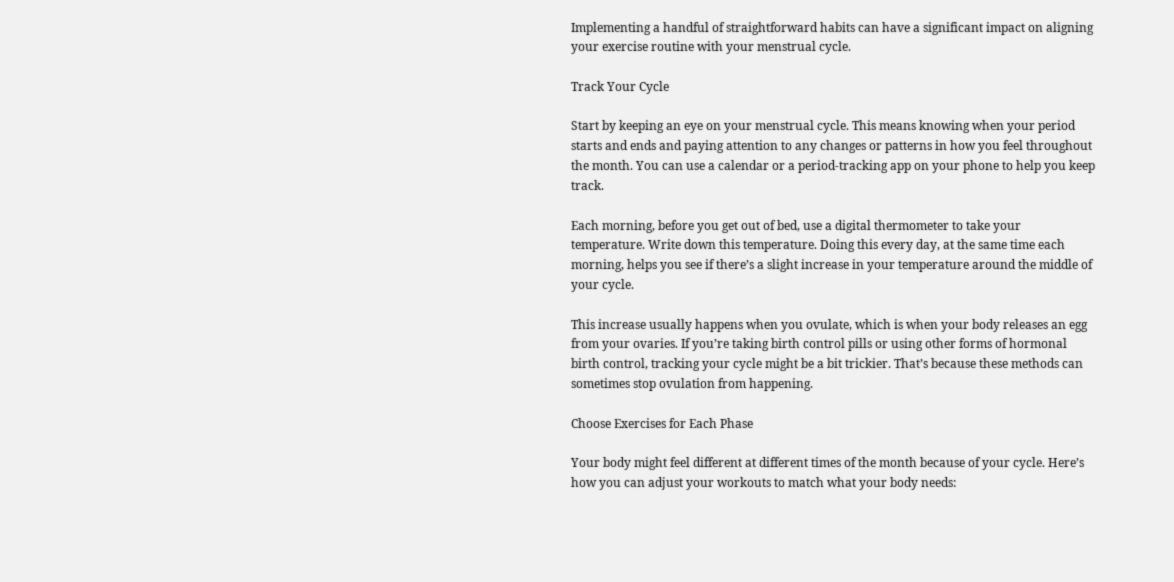Implementing a handful of straightforward habits can have a significant impact on aligning your exercise routine with your menstrual cycle.

Track Your Cycle

Start by keeping an eye on your menstrual cycle. This means knowing when your period starts and ends and paying attention to any changes or patterns in how you feel throughout the month. You can use a calendar or a period-tracking app on your phone to help you keep track.

Each morning, before you get out of bed, use a digital thermometer to take your temperature. Write down this temperature. Doing this every day, at the same time each morning, helps you see if there’s a slight increase in your temperature around the middle of your cycle.

This increase usually happens when you ovulate, which is when your body releases an egg from your ovaries. If you’re taking birth control pills or using other forms of hormonal birth control, tracking your cycle might be a bit trickier. That’s because these methods can sometimes stop ovulation from happening.

Choose Exercises for Each Phase

Your body might feel different at different times of the month because of your cycle. Here’s how you can adjust your workouts to match what your body needs: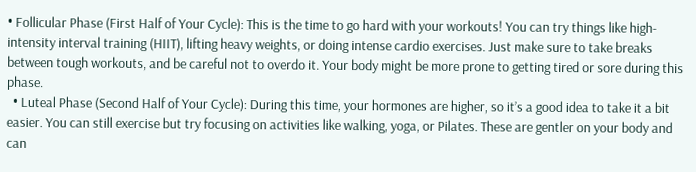• Follicular Phase (First Half of Your Cycle): This is the time to go hard with your workouts! You can try things like high-intensity interval training (HIIT), lifting heavy weights, or doing intense cardio exercises. Just make sure to take breaks between tough workouts, and be careful not to overdo it. Your body might be more prone to getting tired or sore during this phase.
  • Luteal Phase (Second Half of Your Cycle): During this time, your hormones are higher, so it’s a good idea to take it a bit easier. You can still exercise but try focusing on activities like walking, yoga, or Pilates. These are gentler on your body and can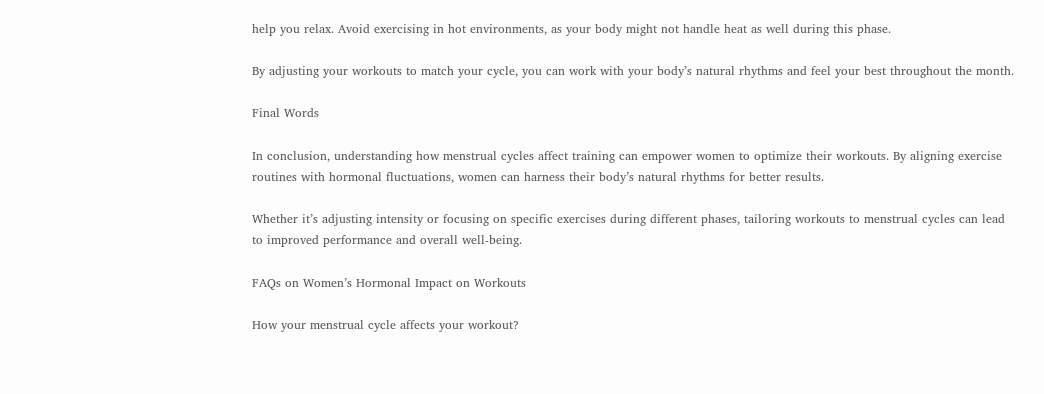help you relax. Avoid exercising in hot environments, as your body might not handle heat as well during this phase.

By adjusting your workouts to match your cycle, you can work with your body’s natural rhythms and feel your best throughout the month.

Final Words

In conclusion, understanding how menstrual cycles affect training can empower women to optimize their workouts. By aligning exercise routines with hormonal fluctuations, women can harness their body’s natural rhythms for better results.

Whether it’s adjusting intensity or focusing on specific exercises during different phases, tailoring workouts to menstrual cycles can lead to improved performance and overall well-being.

FAQs on Women’s Hormonal Impact on Workouts

How your menstrual cycle affects your workout?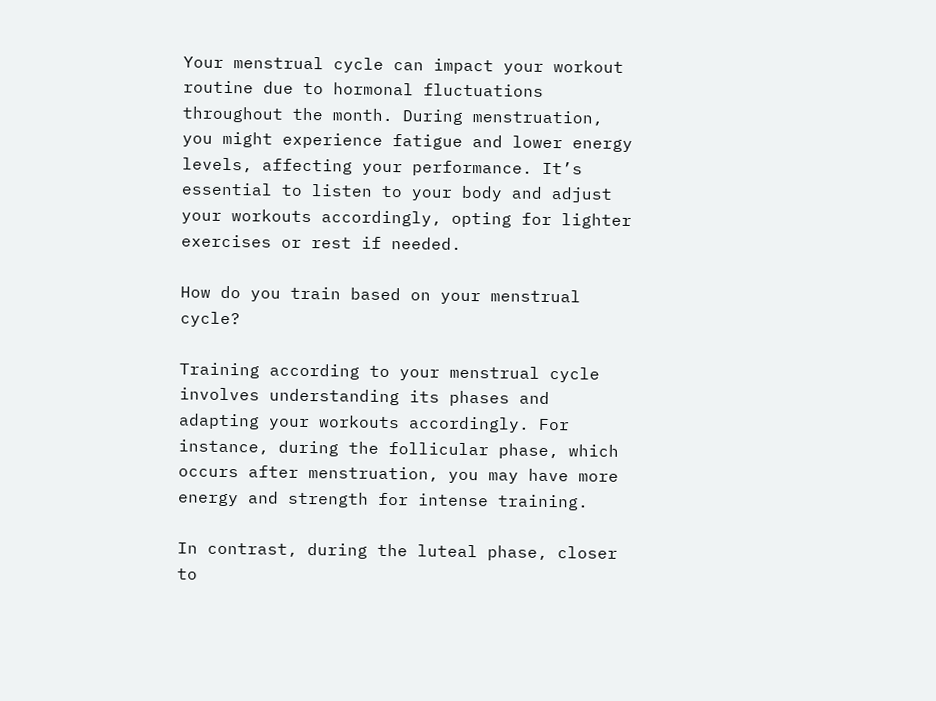Your menstrual cycle can impact your workout routine due to hormonal fluctuations throughout the month. During menstruation, you might experience fatigue and lower energy levels, affecting your performance. It’s essential to listen to your body and adjust your workouts accordingly, opting for lighter exercises or rest if needed.

How do you train based on your menstrual cycle?

Training according to your menstrual cycle involves understanding its phases and adapting your workouts accordingly. For instance, during the follicular phase, which occurs after menstruation, you may have more energy and strength for intense training.

In contrast, during the luteal phase, closer to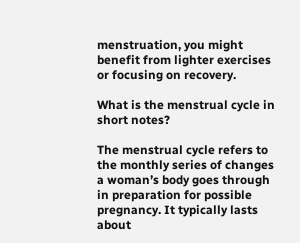menstruation, you might benefit from lighter exercises or focusing on recovery.

What is the menstrual cycle in short notes?

The menstrual cycle refers to the monthly series of changes a woman’s body goes through in preparation for possible pregnancy. It typically lasts about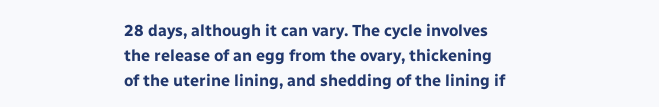28 days, although it can vary. The cycle involves the release of an egg from the ovary, thickening of the uterine lining, and shedding of the lining if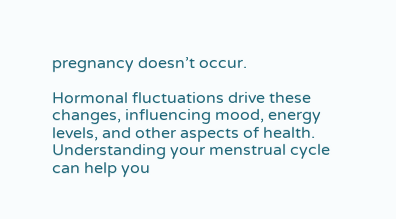pregnancy doesn’t occur.

Hormonal fluctuations drive these changes, influencing mood, energy levels, and other aspects of health. Understanding your menstrual cycle can help you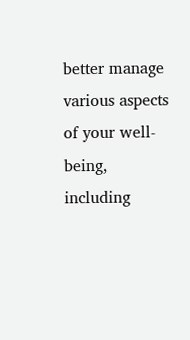better manage various aspects of your well-being, including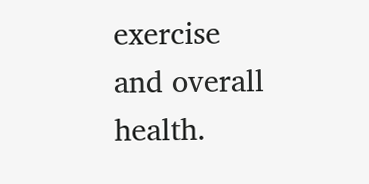exercise and overall health.